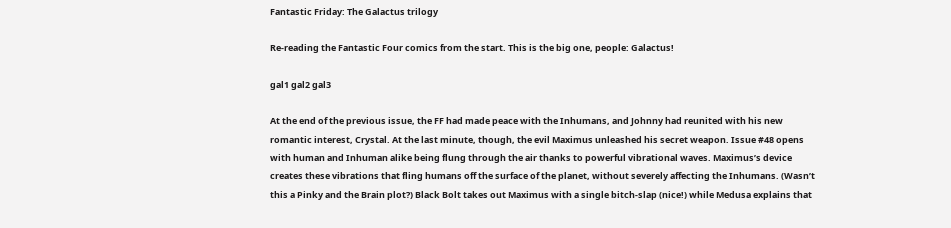Fantastic Friday: The Galactus trilogy

Re-reading the Fantastic Four comics from the start. This is the big one, people: Galactus!

gal1 gal2 gal3

At the end of the previous issue, the FF had made peace with the Inhumans, and Johnny had reunited with his new romantic interest, Crystal. At the last minute, though, the evil Maximus unleashed his secret weapon. Issue #48 opens with human and Inhuman alike being flung through the air thanks to powerful vibrational waves. Maximus’s device creates these vibrations that fling humans off the surface of the planet, without severely affecting the Inhumans. (Wasn’t this a Pinky and the Brain plot?) Black Bolt takes out Maximus with a single bitch-slap (nice!) while Medusa explains that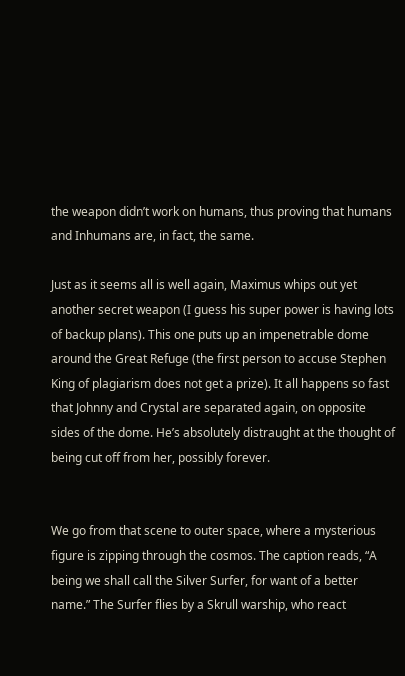the weapon didn’t work on humans, thus proving that humans and Inhumans are, in fact, the same.

Just as it seems all is well again, Maximus whips out yet another secret weapon (I guess his super power is having lots of backup plans). This one puts up an impenetrable dome around the Great Refuge (the first person to accuse Stephen King of plagiarism does not get a prize). It all happens so fast that Johnny and Crystal are separated again, on opposite sides of the dome. He’s absolutely distraught at the thought of being cut off from her, possibly forever.


We go from that scene to outer space, where a mysterious figure is zipping through the cosmos. The caption reads, “A being we shall call the Silver Surfer, for want of a better name.” The Surfer flies by a Skrull warship, who react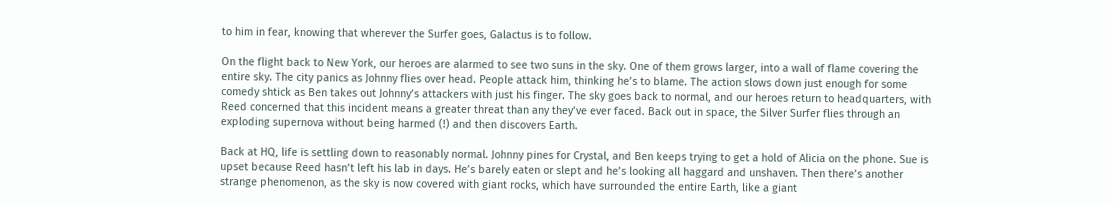to him in fear, knowing that wherever the Surfer goes, Galactus is to follow.

On the flight back to New York, our heroes are alarmed to see two suns in the sky. One of them grows larger, into a wall of flame covering the entire sky. The city panics as Johnny flies over head. People attack him, thinking he’s to blame. The action slows down just enough for some comedy shtick as Ben takes out Johnny’s attackers with just his finger. The sky goes back to normal, and our heroes return to headquarters, with Reed concerned that this incident means a greater threat than any they’ve ever faced. Back out in space, the Silver Surfer flies through an exploding supernova without being harmed (!) and then discovers Earth.

Back at HQ, life is settling down to reasonably normal. Johnny pines for Crystal, and Ben keeps trying to get a hold of Alicia on the phone. Sue is upset because Reed hasn’t left his lab in days. He’s barely eaten or slept and he’s looking all haggard and unshaven. Then there’s another strange phenomenon, as the sky is now covered with giant rocks, which have surrounded the entire Earth, like a giant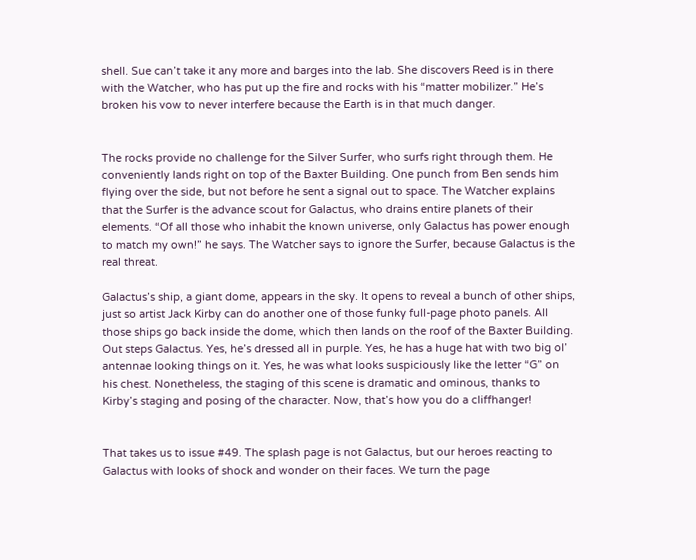shell. Sue can’t take it any more and barges into the lab. She discovers Reed is in there with the Watcher, who has put up the fire and rocks with his “matter mobilizer.” He’s broken his vow to never interfere because the Earth is in that much danger.


The rocks provide no challenge for the Silver Surfer, who surfs right through them. He conveniently lands right on top of the Baxter Building. One punch from Ben sends him flying over the side, but not before he sent a signal out to space. The Watcher explains that the Surfer is the advance scout for Galactus, who drains entire planets of their elements. “Of all those who inhabit the known universe, only Galactus has power enough to match my own!” he says. The Watcher says to ignore the Surfer, because Galactus is the real threat.

Galactus’s ship, a giant dome, appears in the sky. It opens to reveal a bunch of other ships, just so artist Jack Kirby can do another one of those funky full-page photo panels. All those ships go back inside the dome, which then lands on the roof of the Baxter Building. Out steps Galactus. Yes, he’s dressed all in purple. Yes, he has a huge hat with two big ol’ antennae looking things on it. Yes, he was what looks suspiciously like the letter “G” on his chest. Nonetheless, the staging of this scene is dramatic and ominous, thanks to Kirby’s staging and posing of the character. Now, that’s how you do a cliffhanger!


That takes us to issue #49. The splash page is not Galactus, but our heroes reacting to Galactus with looks of shock and wonder on their faces. We turn the page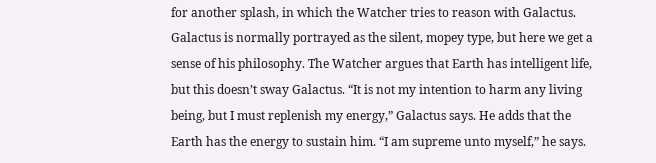for another splash, in which the Watcher tries to reason with Galactus. Galactus is normally portrayed as the silent, mopey type, but here we get a sense of his philosophy. The Watcher argues that Earth has intelligent life, but this doesn’t sway Galactus. “It is not my intention to harm any living being, but I must replenish my energy,” Galactus says. He adds that the Earth has the energy to sustain him. “I am supreme unto myself,” he says.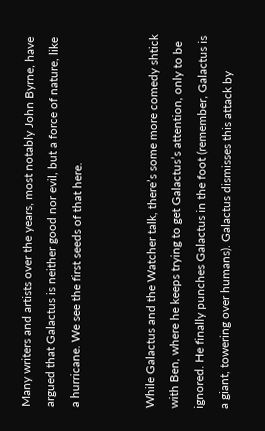Many writers and artists over the years, most notably John Byrne, have argued that Galactus is neither good nor evil, but a force of nature, like a hurricane. We see the first seeds of that here.


While Galactus and the Watcher talk, there’s some more comedy shtick with Ben, where he keeps trying to get Galactus’s attention, only to be ignored. He finally punches Galactus in the foot (remember, Galactus is a giant, towering over humans). Galactus dismisses this attack by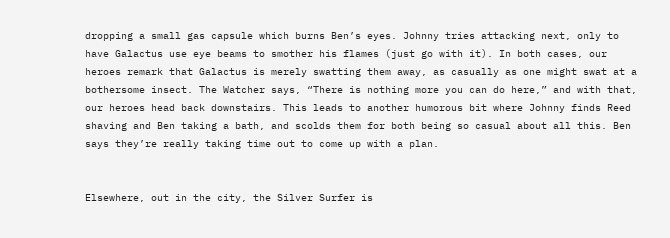dropping a small gas capsule which burns Ben’s eyes. Johnny tries attacking next, only to have Galactus use eye beams to smother his flames (just go with it). In both cases, our heroes remark that Galactus is merely swatting them away, as casually as one might swat at a bothersome insect. The Watcher says, “There is nothing more you can do here,” and with that, our heroes head back downstairs. This leads to another humorous bit where Johnny finds Reed shaving and Ben taking a bath, and scolds them for both being so casual about all this. Ben says they’re really taking time out to come up with a plan.


Elsewhere, out in the city, the Silver Surfer is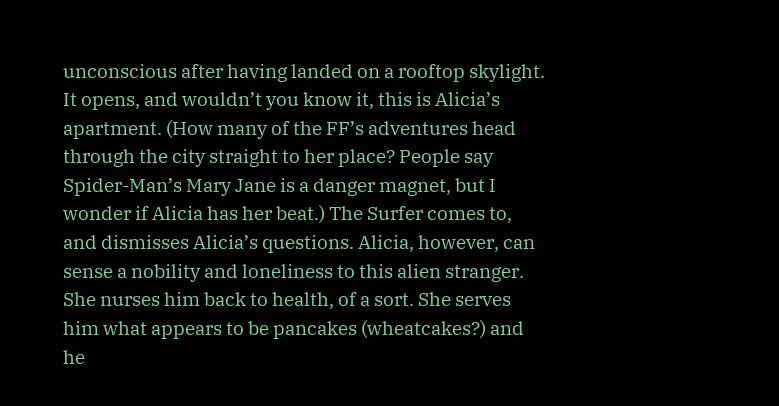unconscious after having landed on a rooftop skylight. It opens, and wouldn’t you know it, this is Alicia’s apartment. (How many of the FF’s adventures head through the city straight to her place? People say Spider-Man’s Mary Jane is a danger magnet, but I wonder if Alicia has her beat.) The Surfer comes to, and dismisses Alicia’s questions. Alicia, however, can sense a nobility and loneliness to this alien stranger. She nurses him back to health, of a sort. She serves him what appears to be pancakes (wheatcakes?) and he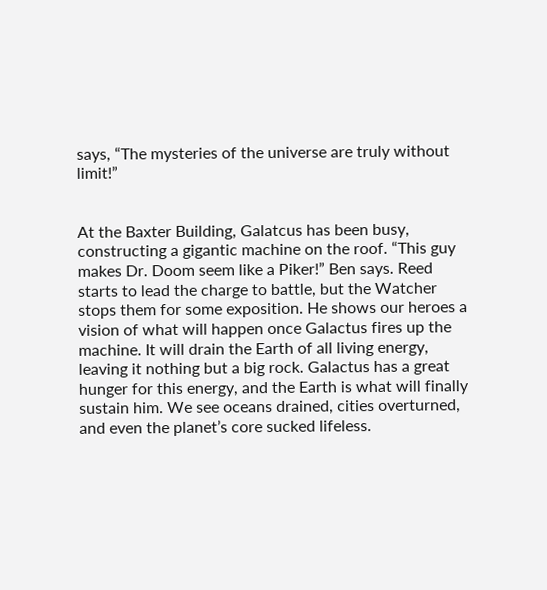says, “The mysteries of the universe are truly without limit!”


At the Baxter Building, Galatcus has been busy, constructing a gigantic machine on the roof. “This guy makes Dr. Doom seem like a Piker!” Ben says. Reed starts to lead the charge to battle, but the Watcher stops them for some exposition. He shows our heroes a vision of what will happen once Galactus fires up the machine. It will drain the Earth of all living energy, leaving it nothing but a big rock. Galactus has a great hunger for this energy, and the Earth is what will finally sustain him. We see oceans drained, cities overturned, and even the planet’s core sucked lifeless.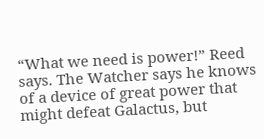“What we need is power!” Reed says. The Watcher says he knows of a device of great power that might defeat Galactus, but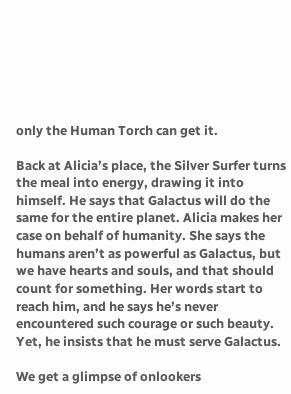only the Human Torch can get it.

Back at Alicia’s place, the Silver Surfer turns the meal into energy, drawing it into himself. He says that Galactus will do the same for the entire planet. Alicia makes her case on behalf of humanity. She says the humans aren’t as powerful as Galactus, but we have hearts and souls, and that should count for something. Her words start to reach him, and he says he’s never encountered such courage or such beauty. Yet, he insists that he must serve Galactus.

We get a glimpse of onlookers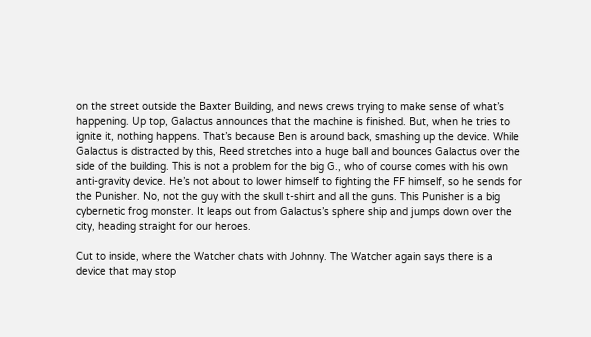on the street outside the Baxter Building, and news crews trying to make sense of what’s happening. Up top, Galactus announces that the machine is finished. But, when he tries to ignite it, nothing happens. That’s because Ben is around back, smashing up the device. While Galactus is distracted by this, Reed stretches into a huge ball and bounces Galactus over the side of the building. This is not a problem for the big G., who of course comes with his own anti-gravity device. He’s not about to lower himself to fighting the FF himself, so he sends for the Punisher. No, not the guy with the skull t-shirt and all the guns. This Punisher is a big cybernetic frog monster. It leaps out from Galactus’s sphere ship and jumps down over the city, heading straight for our heroes.

Cut to inside, where the Watcher chats with Johnny. The Watcher again says there is a device that may stop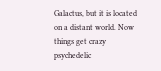Galactus, but it is located on a distant world. Now things get crazy psychedelic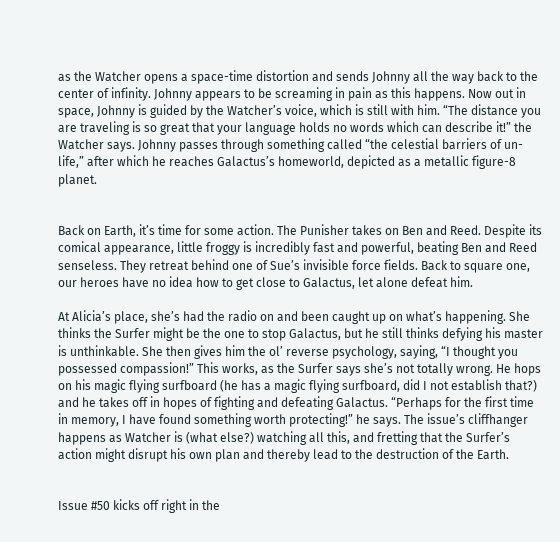as the Watcher opens a space-time distortion and sends Johnny all the way back to the center of infinity. Johnny appears to be screaming in pain as this happens. Now out in space, Johnny is guided by the Watcher’s voice, which is still with him. “The distance you are traveling is so great that your language holds no words which can describe it!” the Watcher says. Johnny passes through something called “the celestial barriers of un-life,” after which he reaches Galactus’s homeworld, depicted as a metallic figure-8 planet.


Back on Earth, it’s time for some action. The Punisher takes on Ben and Reed. Despite its comical appearance, little froggy is incredibly fast and powerful, beating Ben and Reed senseless. They retreat behind one of Sue’s invisible force fields. Back to square one, our heroes have no idea how to get close to Galactus, let alone defeat him.

At Alicia’s place, she’s had the radio on and been caught up on what’s happening. She thinks the Surfer might be the one to stop Galactus, but he still thinks defying his master is unthinkable. She then gives him the ol’ reverse psychology, saying, “I thought you possessed compassion!” This works, as the Surfer says she’s not totally wrong. He hops on his magic flying surfboard (he has a magic flying surfboard, did I not establish that?) and he takes off in hopes of fighting and defeating Galactus. “Perhaps for the first time in memory, I have found something worth protecting!” he says. The issue’s cliffhanger happens as Watcher is (what else?) watching all this, and fretting that the Surfer’s action might disrupt his own plan and thereby lead to the destruction of the Earth.


Issue #50 kicks off right in the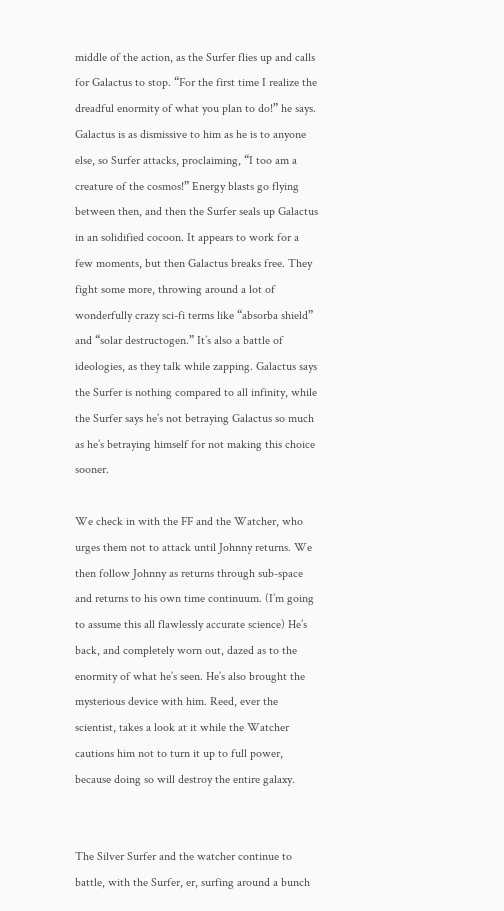middle of the action, as the Surfer flies up and calls for Galactus to stop. “For the first time I realize the dreadful enormity of what you plan to do!” he says. Galactus is as dismissive to him as he is to anyone else, so Surfer attacks, proclaiming, “I too am a creature of the cosmos!” Energy blasts go flying between then, and then the Surfer seals up Galactus in an solidified cocoon. It appears to work for a few moments, but then Galactus breaks free. They fight some more, throwing around a lot of wonderfully crazy sci-fi terms like “absorba shield” and “solar destructogen.” It’s also a battle of ideologies, as they talk while zapping. Galactus says the Surfer is nothing compared to all infinity, while the Surfer says he’s not betraying Galactus so much as he’s betraying himself for not making this choice sooner.

We check in with the FF and the Watcher, who urges them not to attack until Johnny returns. We then follow Johnny as returns through sub-space and returns to his own time continuum. (I’m going to assume this all flawlessly accurate science) He’s back, and completely worn out, dazed as to the enormity of what he’s seen. He’s also brought the mysterious device with him. Reed, ever the scientist, takes a look at it while the Watcher cautions him not to turn it up to full power, because doing so will destroy the entire galaxy.


The Silver Surfer and the watcher continue to battle, with the Surfer, er, surfing around a bunch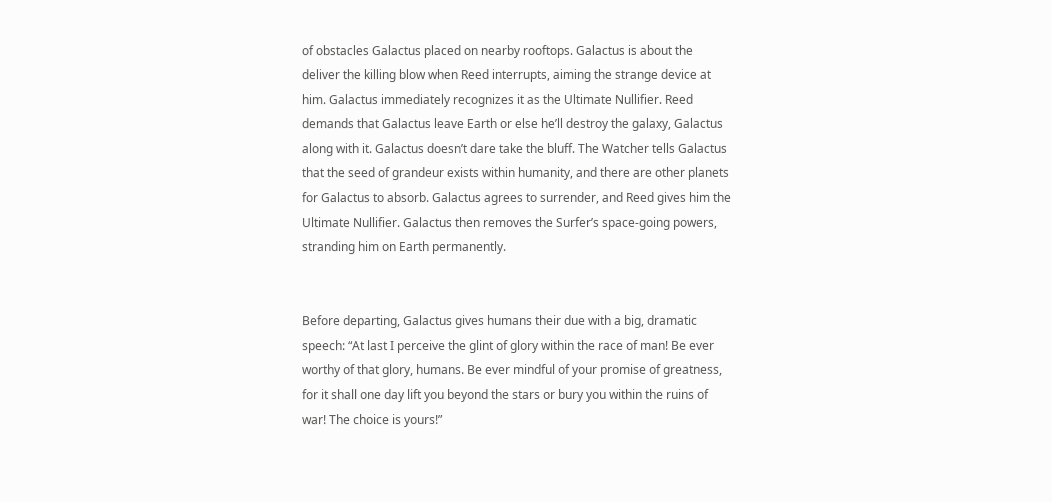of obstacles Galactus placed on nearby rooftops. Galactus is about the deliver the killing blow when Reed interrupts, aiming the strange device at him. Galactus immediately recognizes it as the Ultimate Nullifier. Reed demands that Galactus leave Earth or else he’ll destroy the galaxy, Galactus along with it. Galactus doesn’t dare take the bluff. The Watcher tells Galactus that the seed of grandeur exists within humanity, and there are other planets for Galactus to absorb. Galactus agrees to surrender, and Reed gives him the Ultimate Nullifier. Galactus then removes the Surfer’s space-going powers, stranding him on Earth permanently.


Before departing, Galactus gives humans their due with a big, dramatic speech: “At last I perceive the glint of glory within the race of man! Be ever worthy of that glory, humans. Be ever mindful of your promise of greatness, for it shall one day lift you beyond the stars or bury you within the ruins of war! The choice is yours!”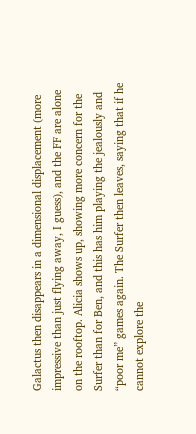Galactus then disappears in a dimensional displacement (more impressive than just flying away, I guess), and the FF are alone on the rooftop. Alicia shows up, showing more concern for the Surfer than for Ben, and this has him playing the jealously and “poor me” games again. The Surfer then leaves, saying that if he cannot explore the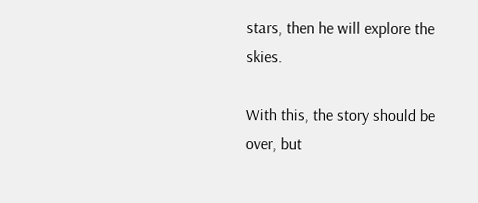stars, then he will explore the skies.

With this, the story should be over, but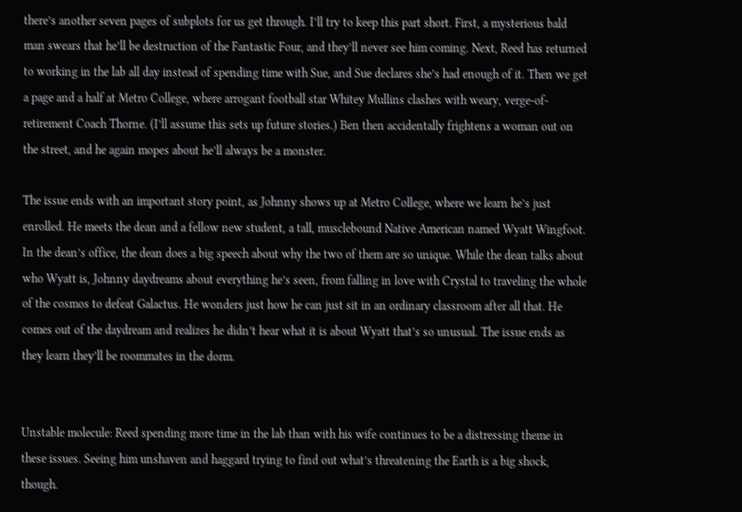there’s another seven pages of subplots for us get through. I’ll try to keep this part short. First, a mysterious bald man swears that he’ll be destruction of the Fantastic Four, and they’ll never see him coming. Next, Reed has returned to working in the lab all day instead of spending time with Sue, and Sue declares she’s had enough of it. Then we get a page and a half at Metro College, where arrogant football star Whitey Mullins clashes with weary, verge-of-retirement Coach Thorne. (I’ll assume this sets up future stories.) Ben then accidentally frightens a woman out on the street, and he again mopes about he’ll always be a monster.

The issue ends with an important story point, as Johnny shows up at Metro College, where we learn he’s just enrolled. He meets the dean and a fellow new student, a tall, musclebound Native American named Wyatt Wingfoot. In the dean’s office, the dean does a big speech about why the two of them are so unique. While the dean talks about who Wyatt is, Johnny daydreams about everything he’s seen, from falling in love with Crystal to traveling the whole of the cosmos to defeat Galactus. He wonders just how he can just sit in an ordinary classroom after all that. He comes out of the daydream and realizes he didn’t hear what it is about Wyatt that’s so unusual. The issue ends as they learn they’ll be roommates in the dorm.


Unstable molecule: Reed spending more time in the lab than with his wife continues to be a distressing theme in these issues. Seeing him unshaven and haggard trying to find out what’s threatening the Earth is a big shock, though.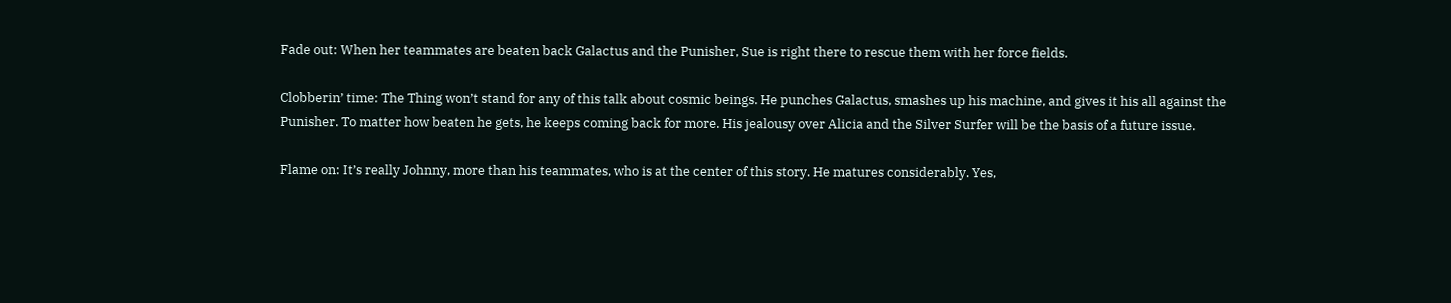Fade out: When her teammates are beaten back Galactus and the Punisher, Sue is right there to rescue them with her force fields.

Clobberin’ time: The Thing won’t stand for any of this talk about cosmic beings. He punches Galactus, smashes up his machine, and gives it his all against the Punisher. To matter how beaten he gets, he keeps coming back for more. His jealousy over Alicia and the Silver Surfer will be the basis of a future issue.

Flame on: It’s really Johnny, more than his teammates, who is at the center of this story. He matures considerably. Yes,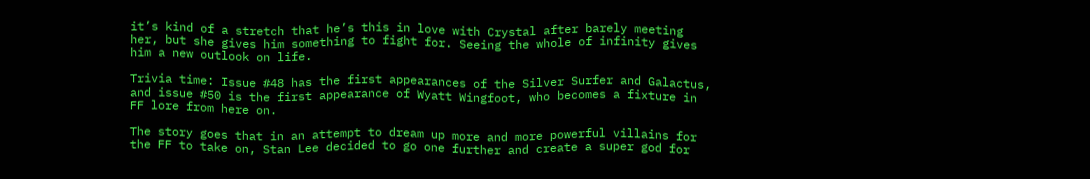it’s kind of a stretch that he’s this in love with Crystal after barely meeting her, but she gives him something to fight for. Seeing the whole of infinity gives him a new outlook on life.

Trivia time: Issue #48 has the first appearances of the Silver Surfer and Galactus, and issue #50 is the first appearance of Wyatt Wingfoot, who becomes a fixture in FF lore from here on.

The story goes that in an attempt to dream up more and more powerful villains for the FF to take on, Stan Lee decided to go one further and create a super god for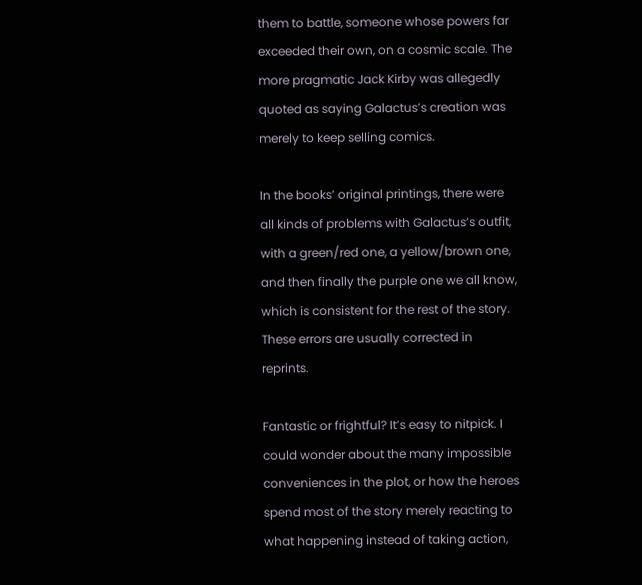them to battle, someone whose powers far exceeded their own, on a cosmic scale. The more pragmatic Jack Kirby was allegedly quoted as saying Galactus’s creation was merely to keep selling comics.

In the books’ original printings, there were all kinds of problems with Galactus’s outfit, with a green/red one, a yellow/brown one, and then finally the purple one we all know, which is consistent for the rest of the story. These errors are usually corrected in reprints.

Fantastic or frightful? It’s easy to nitpick. I could wonder about the many impossible conveniences in the plot, or how the heroes spend most of the story merely reacting to what happening instead of taking action,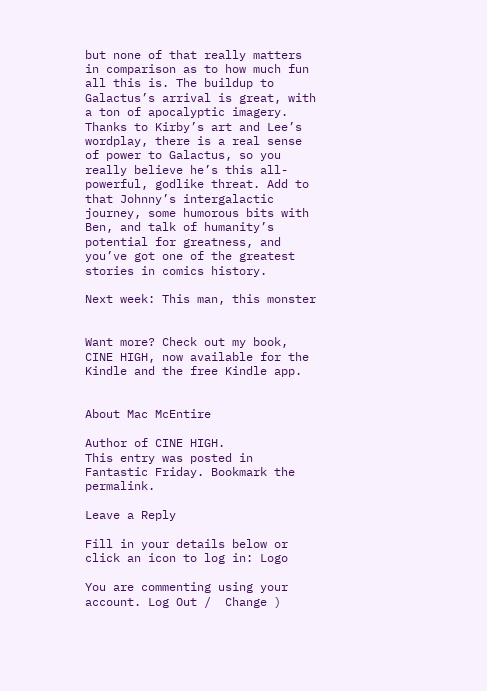but none of that really matters in comparison as to how much fun all this is. The buildup to Galactus’s arrival is great, with a ton of apocalyptic imagery. Thanks to Kirby’s art and Lee’s wordplay, there is a real sense of power to Galactus, so you really believe he’s this all-powerful, godlike threat. Add to that Johnny’s intergalactic journey, some humorous bits with Ben, and talk of humanity’s potential for greatness, and you’ve got one of the greatest stories in comics history.

Next week: This man, this monster


Want more? Check out my book, CINE HIGH, now available for the Kindle and the free Kindle app.


About Mac McEntire

Author of CINE HIGH.
This entry was posted in Fantastic Friday. Bookmark the permalink.

Leave a Reply

Fill in your details below or click an icon to log in: Logo

You are commenting using your account. Log Out /  Change )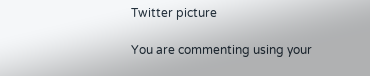Twitter picture

You are commenting using your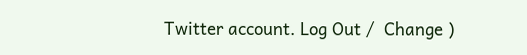Twitter account. Log Out /  Change )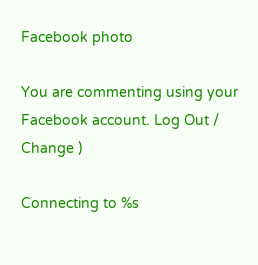Facebook photo

You are commenting using your Facebook account. Log Out /  Change )

Connecting to %s